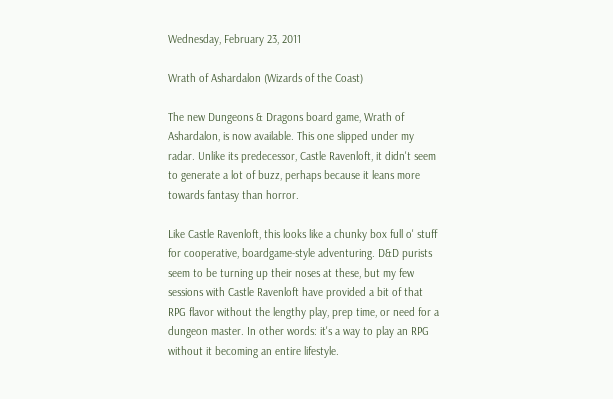Wednesday, February 23, 2011

Wrath of Ashardalon (Wizards of the Coast)

The new Dungeons & Dragons board game, Wrath of Ashardalon, is now available. This one slipped under my radar. Unlike its predecessor, Castle Ravenloft, it didn't seem to generate a lot of buzz, perhaps because it leans more towards fantasy than horror.

Like Castle Ravenloft, this looks like a chunky box full o' stuff for cooperative, boardgame-style adventuring. D&D purists seem to be turning up their noses at these, but my few sessions with Castle Ravenloft have provided a bit of that RPG flavor without the lengthy play, prep time, or need for a dungeon master. In other words: it's a way to play an RPG without it becoming an entire lifestyle.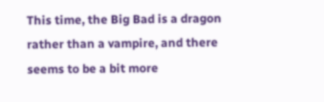This time, the Big Bad is a dragon rather than a vampire, and there seems to be a bit more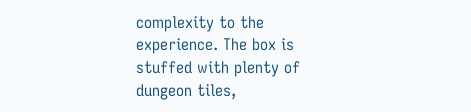complexity to the experience. The box is stuffed with plenty of dungeon tiles,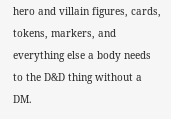hero and villain figures, cards, tokens, markers, and everything else a body needs to the D&D thing without a DM.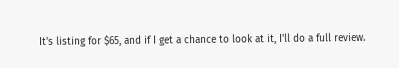It's listing for $65, and if I get a chance to look at it, I'll do a full review.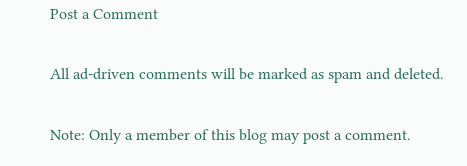Post a Comment

All ad-driven comments will be marked as spam and deleted.

Note: Only a member of this blog may post a comment.